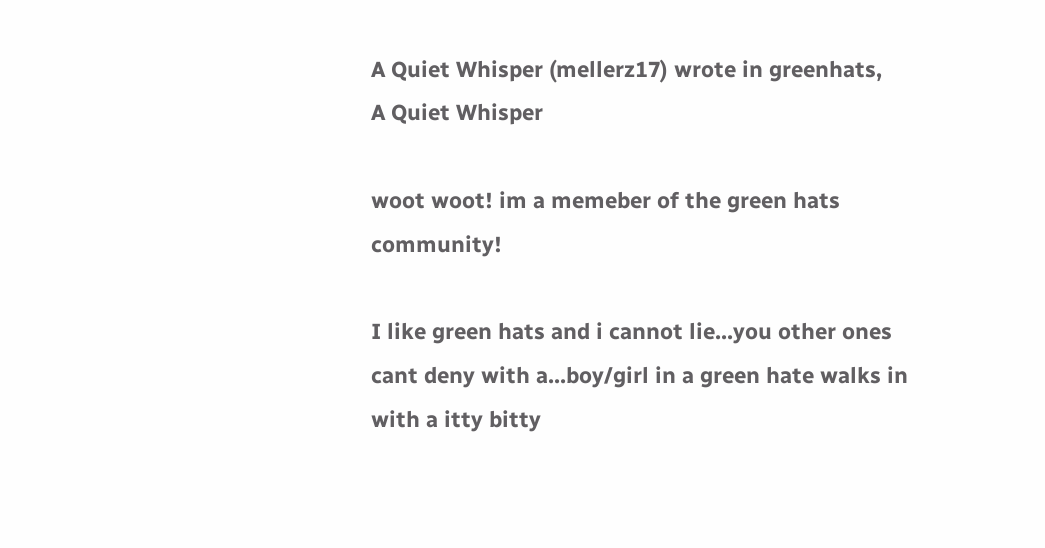A Quiet Whisper (mellerz17) wrote in greenhats,
A Quiet Whisper

woot woot! im a memeber of the green hats community!

I like green hats and i cannot lie...you other ones cant deny with a...boy/girl in a green hate walks in with a itty bitty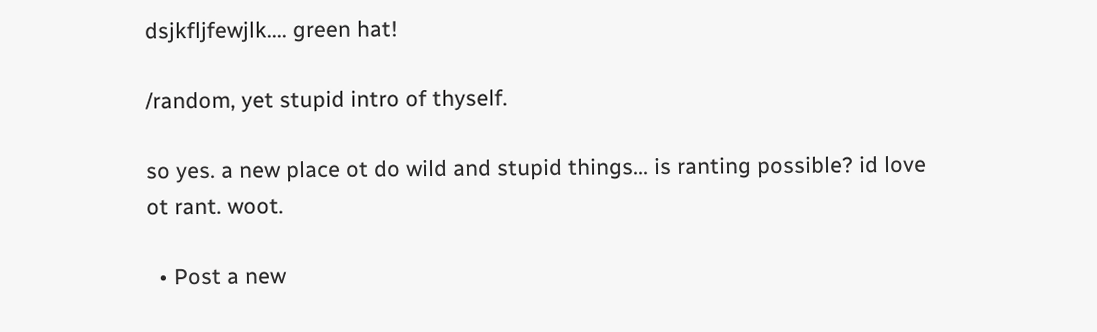dsjkfljfewjlk.... green hat!

/random, yet stupid intro of thyself.

so yes. a new place ot do wild and stupid things... is ranting possible? id love ot rant. woot.

  • Post a new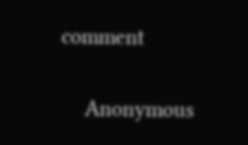comment


    Anonymous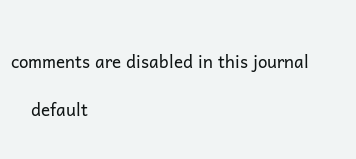comments are disabled in this journal

    default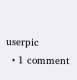userpic
  • 1 comment